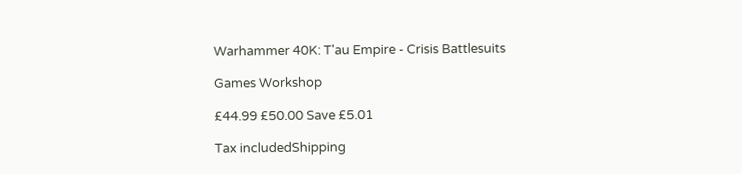Warhammer 40K: T'au Empire - Crisis Battlesuits

Games Workshop

£44.99 £50.00 Save £5.01

Tax includedShipping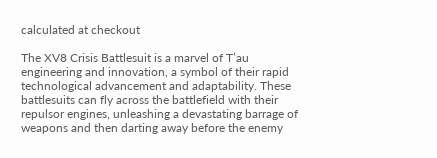calculated at checkout

The XV8 Crisis Battlesuit is a marvel of T’au engineering and innovation, a symbol of their rapid technological advancement and adaptability. These battlesuits can fly across the battlefield with their repulsor engines, unleashing a devastating barrage of weapons and then darting away before the enemy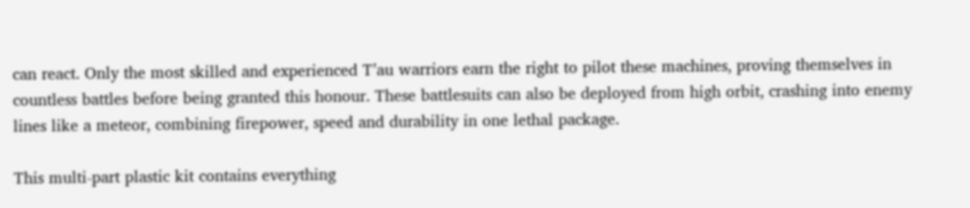can react. Only the most skilled and experienced T’au warriors earn the right to pilot these machines, proving themselves in countless battles before being granted this honour. These battlesuits can also be deployed from high orbit, crashing into enemy lines like a meteor, combining firepower, speed and durability in one lethal package.

This multi-part plastic kit contains everything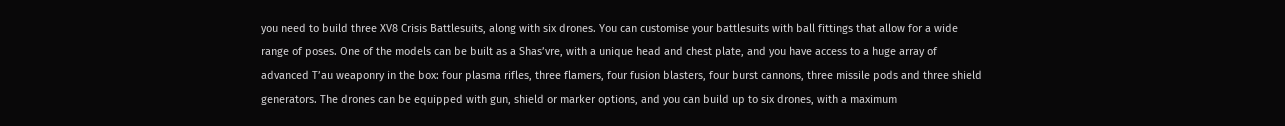you need to build three XV8 Crisis Battlesuits, along with six drones. You can customise your battlesuits with ball fittings that allow for a wide range of poses. One of the models can be built as a Shas’vre, with a unique head and chest plate, and you have access to a huge array of advanced T’au weaponry in the box: four plasma rifles, three flamers, four fusion blasters, four burst cannons, three missile pods and three shield generators. The drones can be equipped with gun, shield or marker options, and you can build up to six drones, with a maximum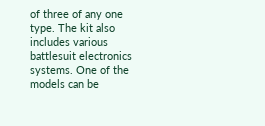of three of any one type. The kit also includes various battlesuit electronics systems. One of the models can be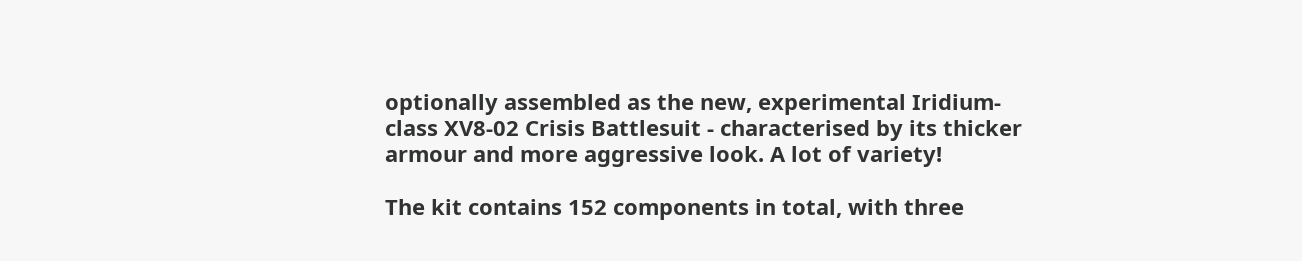optionally assembled as the new, experimental Iridium-class XV8-02 Crisis Battlesuit - characterised by its thicker armour and more aggressive look. A lot of variety!

The kit contains 152 components in total, with three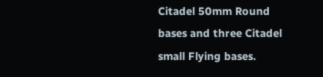Citadel 50mm Round bases and three Citadel small Flying bases.